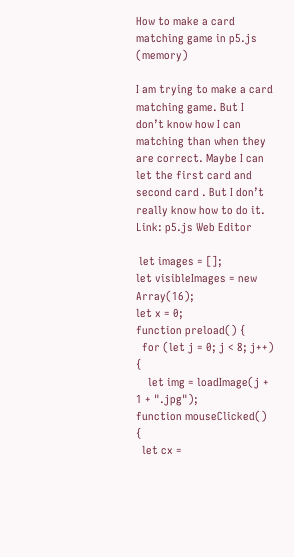How to make a card matching game in p5.js (memory)

I am trying to make a card matching game. But I don’t know how I can matching than when they are correct. Maybe I can let the first card and second card . But I don’t really know how to do it.
Link: p5.js Web Editor

 let images = [];
let visibleImages = new Array(16);
let x = 0;
function preload() {
  for (let j = 0; j < 8; j++) {
    let img = loadImage(j + 1 + ".jpg");
function mouseClicked() {
  let cx =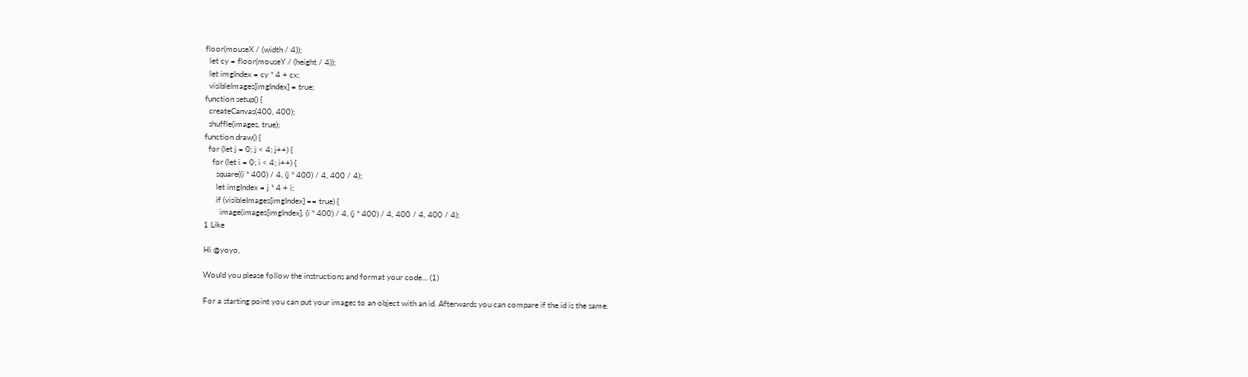floor(mouseX / (width / 4));
  let cy = floor(mouseY / (height / 4));
  let imgIndex = cy * 4 + cx;
  visibleImages[imgIndex] = true;
function setup() {
  createCanvas(400, 400);
  shuffle(images, true);
function draw() {
  for (let j = 0; j < 4; j++) {
    for (let i = 0; i < 4; i++) {
      square((i * 400) / 4, (j * 400) / 4, 400 / 4);
      let imgIndex = j * 4 + i;
      if (visibleImages[imgIndex] == true) {
        image(images[imgIndex], (i * 400) / 4, (j * 400) / 4, 400 / 4, 400 / 4);
1 Like

Hi @yoyo,

Would you please follow the instructions and format your code… (1)

For a starting point you can put your images to an object with an id. Afterwards you can compare if the id is the same.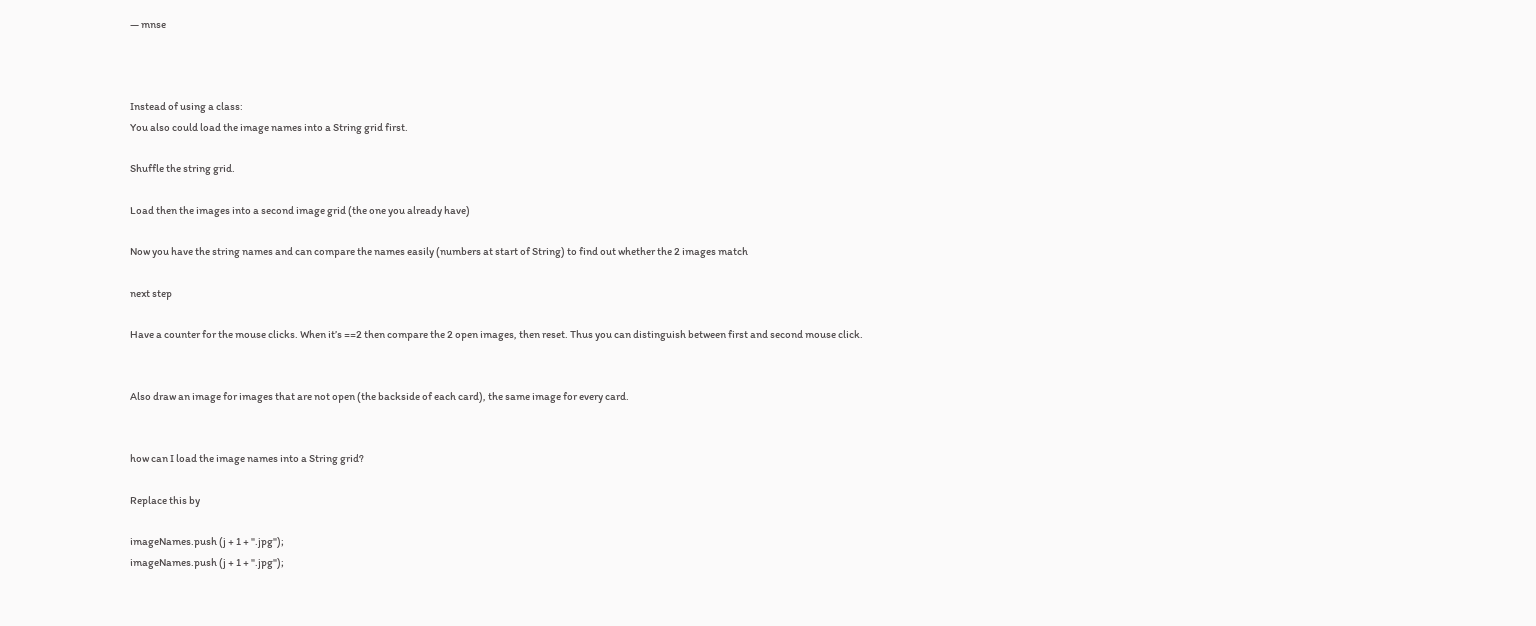— mnse



Instead of using a class:
You also could load the image names into a String grid first.

Shuffle the string grid.

Load then the images into a second image grid (the one you already have)

Now you have the string names and can compare the names easily (numbers at start of String) to find out whether the 2 images match

next step

Have a counter for the mouse clicks. When it’s ==2 then compare the 2 open images, then reset. Thus you can distinguish between first and second mouse click.


Also draw an image for images that are not open (the backside of each card), the same image for every card.


how can I load the image names into a String grid?

Replace this by

imageNames.push (j + 1 + ".jpg");
imageNames.push (j + 1 + ".jpg");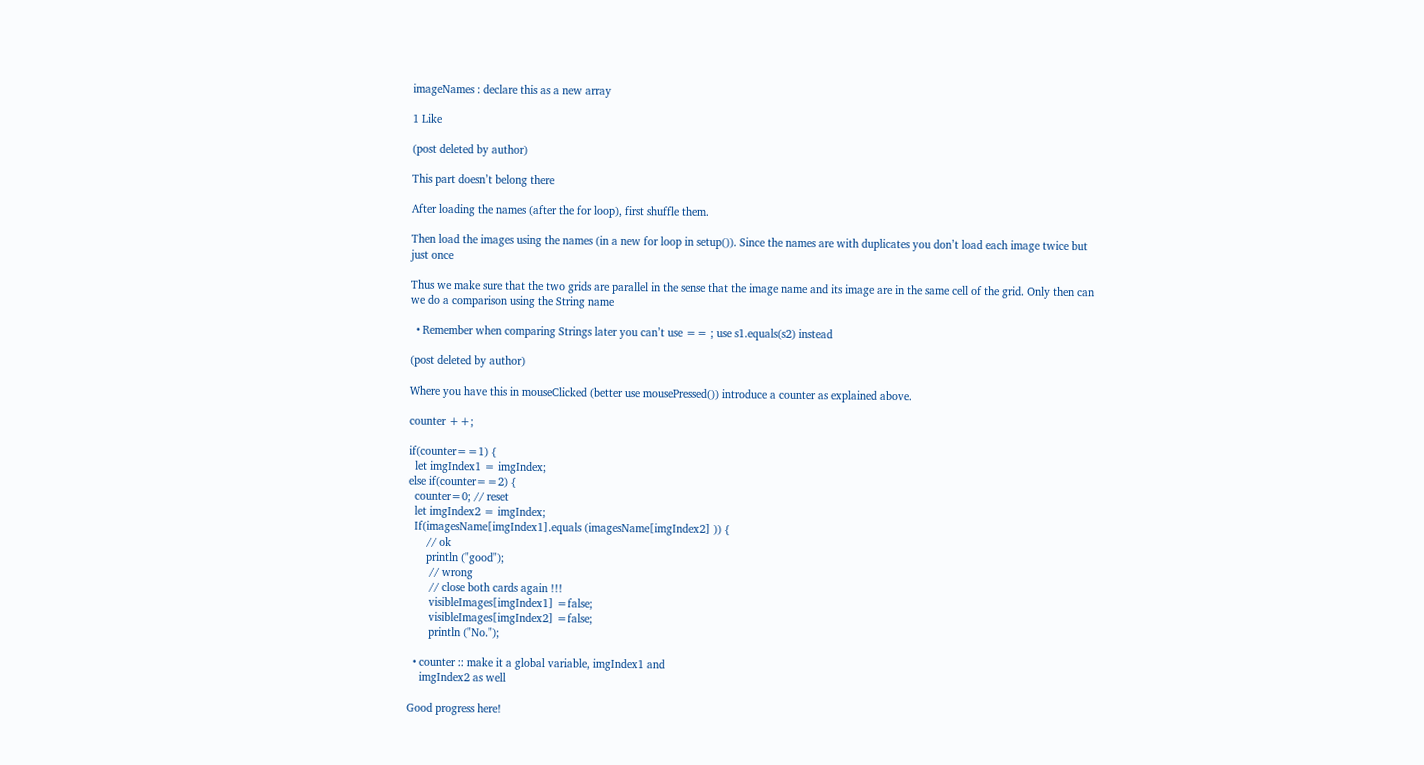imageNames : declare this as a new array

1 Like

(post deleted by author)

This part doesn’t belong there

After loading the names (after the for loop), first shuffle them.

Then load the images using the names (in a new for loop in setup()). Since the names are with duplicates you don’t load each image twice but just once

Thus we make sure that the two grids are parallel in the sense that the image name and its image are in the same cell of the grid. Only then can we do a comparison using the String name

  • Remember when comparing Strings later you can’t use == ; use s1.equals(s2) instead

(post deleted by author)

Where you have this in mouseClicked (better use mousePressed()) introduce a counter as explained above.

counter ++;

if(counter==1) {
  let imgIndex1 = imgIndex;
else if(counter==2) {
  counter=0; // reset
  let imgIndex2 = imgIndex;
  If(imagesName[imgIndex1].equals (imagesName[imgIndex2] )) {
      // ok
      println ("good");
       // wrong
       // close both cards again !!!
       visibleImages[imgIndex1] =false;
       visibleImages[imgIndex2] =false;
       println ("No.");

  • counter :: make it a global variable, imgIndex1 and
    imgIndex2 as well

Good progress here!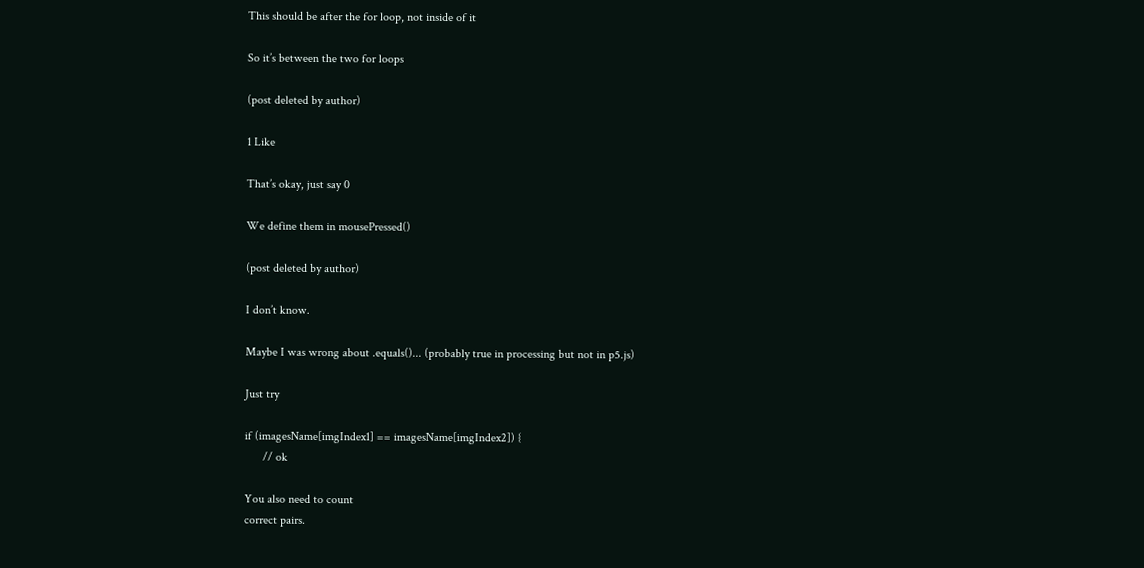This should be after the for loop, not inside of it

So it’s between the two for loops

(post deleted by author)

1 Like

That’s okay, just say 0

We define them in mousePressed()

(post deleted by author)

I don’t know.

Maybe I was wrong about .equals()... (probably true in processing but not in p5.js)

Just try

if (imagesName[imgIndex1] == imagesName[imgIndex2]) {
      // ok

You also need to count
correct pairs.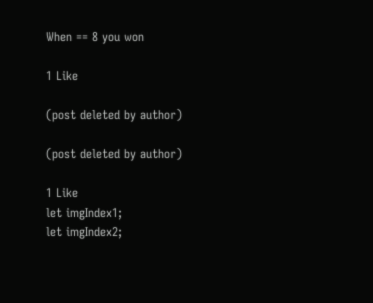When == 8 you won

1 Like

(post deleted by author)

(post deleted by author)

1 Like
let imgIndex1;
let imgIndex2;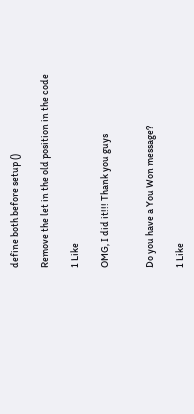define both before setup ()

Remove the let in the old position in the code

1 Like

OMG, I did it!!! Thank you guys


Do you have a You Won message?

1 Like